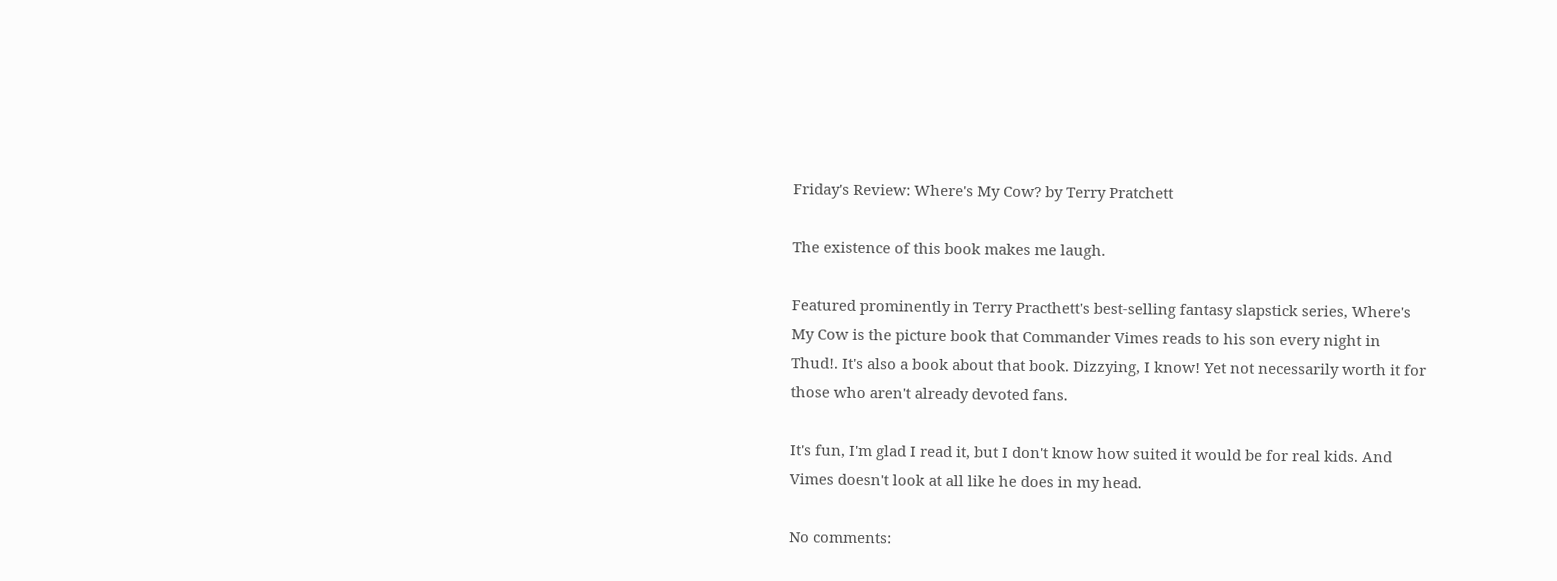Friday's Review: Where's My Cow? by Terry Pratchett

The existence of this book makes me laugh.

Featured prominently in Terry Practhett's best-selling fantasy slapstick series, Where's My Cow is the picture book that Commander Vimes reads to his son every night in Thud!. It's also a book about that book. Dizzying, I know! Yet not necessarily worth it for those who aren't already devoted fans.

It's fun, I'm glad I read it, but I don't know how suited it would be for real kids. And Vimes doesn't look at all like he does in my head.

No comments: